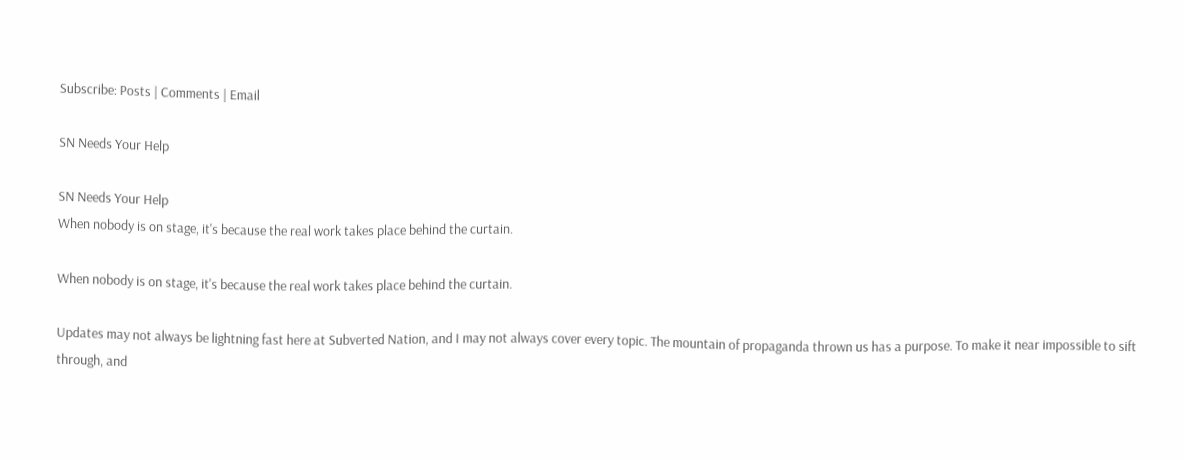Subscribe: Posts | Comments | Email

SN Needs Your Help

SN Needs Your Help
When nobody is on stage, it's because the real work takes place behind the curtain.

When nobody is on stage, it's because the real work takes place behind the curtain.

Updates may not always be lightning fast here at Subverted Nation, and I may not always cover every topic. The mountain of propaganda thrown us has a purpose. To make it near impossible to sift through, and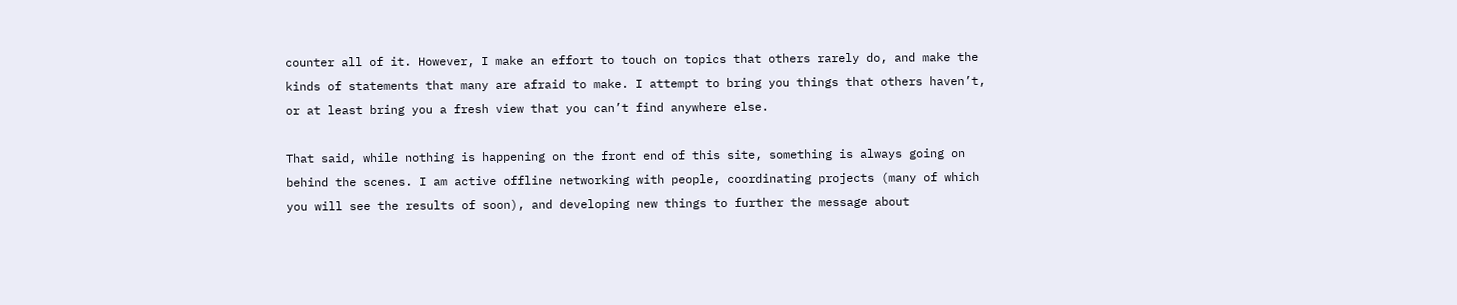counter all of it. However, I make an effort to touch on topics that others rarely do, and make the kinds of statements that many are afraid to make. I attempt to bring you things that others haven’t, or at least bring you a fresh view that you can’t find anywhere else.

That said, while nothing is happening on the front end of this site, something is always going on behind the scenes. I am active offline networking with people, coordinating projects (many of which you will see the results of soon), and developing new things to further the message about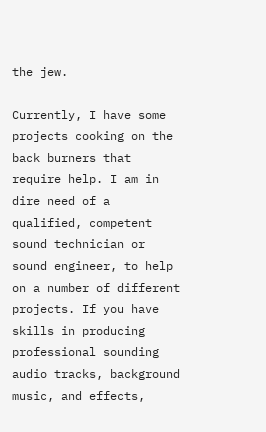the jew.

Currently, I have some projects cooking on the back burners that require help. I am in dire need of a qualified, competent sound technician or sound engineer, to help on a number of different projects. If you have skills in producing professional sounding audio tracks, background music, and effects,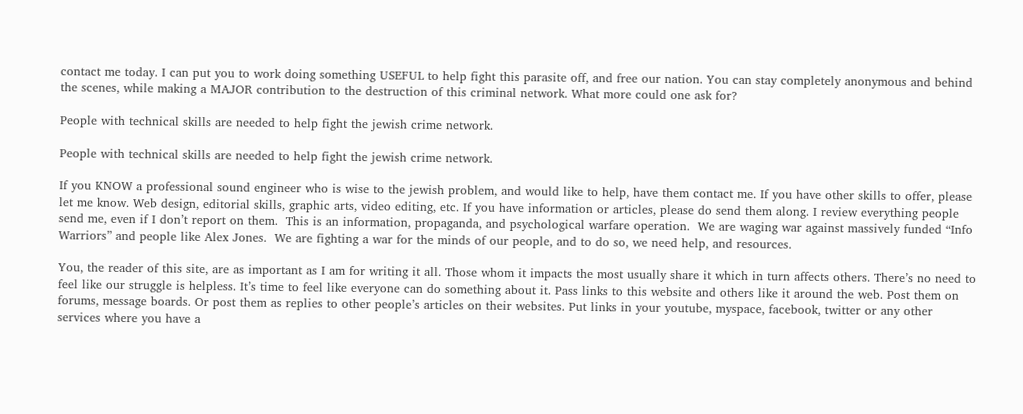contact me today. I can put you to work doing something USEFUL to help fight this parasite off, and free our nation. You can stay completely anonymous and behind the scenes, while making a MAJOR contribution to the destruction of this criminal network. What more could one ask for?

People with technical skills are needed to help fight the jewish crime network.

People with technical skills are needed to help fight the jewish crime network.

If you KNOW a professional sound engineer who is wise to the jewish problem, and would like to help, have them contact me. If you have other skills to offer, please let me know. Web design, editorial skills, graphic arts, video editing, etc. If you have information or articles, please do send them along. I review everything people send me, even if I don’t report on them.  This is an information, propaganda, and psychological warfare operation.  We are waging war against massively funded “Info Warriors” and people like Alex Jones.  We are fighting a war for the minds of our people, and to do so, we need help, and resources.

You, the reader of this site, are as important as I am for writing it all. Those whom it impacts the most usually share it which in turn affects others. There’s no need to feel like our struggle is helpless. It’s time to feel like everyone can do something about it. Pass links to this website and others like it around the web. Post them on forums, message boards. Or post them as replies to other people’s articles on their websites. Put links in your youtube, myspace, facebook, twitter or any other services where you have a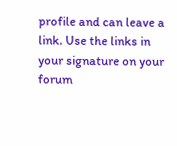profile and can leave a link. Use the links in your signature on your forum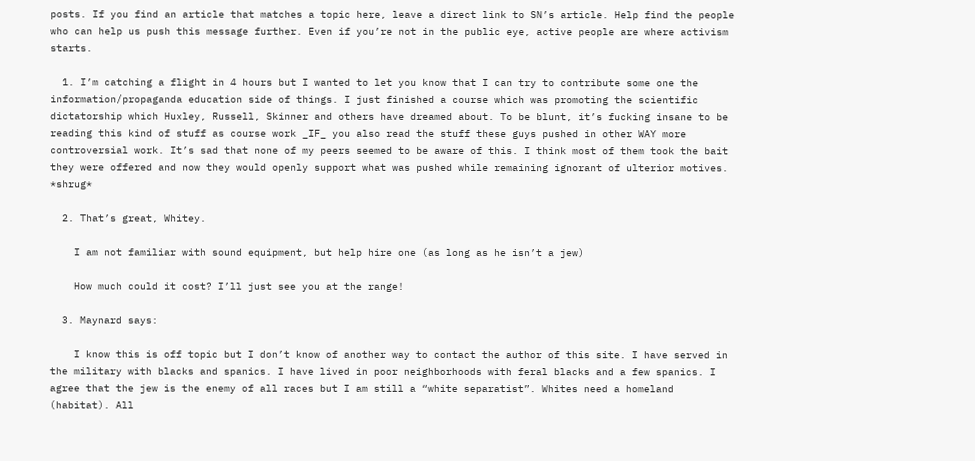posts. If you find an article that matches a topic here, leave a direct link to SN’s article. Help find the people who can help us push this message further. Even if you’re not in the public eye, active people are where activism starts.

  1. I’m catching a flight in 4 hours but I wanted to let you know that I can try to contribute some one the information/propaganda education side of things. I just finished a course which was promoting the scientific dictatorship which Huxley, Russell, Skinner and others have dreamed about. To be blunt, it’s fucking insane to be reading this kind of stuff as course work _IF_ you also read the stuff these guys pushed in other WAY more controversial work. It’s sad that none of my peers seemed to be aware of this. I think most of them took the bait they were offered and now they would openly support what was pushed while remaining ignorant of ulterior motives. *shrug*

  2. That’s great, Whitey.

    I am not familiar with sound equipment, but help hire one (as long as he isn’t a jew)

    How much could it cost? I’ll just see you at the range!

  3. Maynard says:

    I know this is off topic but I don’t know of another way to contact the author of this site. I have served in the military with blacks and spanics. I have lived in poor neighborhoods with feral blacks and a few spanics. I agree that the jew is the enemy of all races but I am still a “white separatist”. Whites need a homeland (habitat). All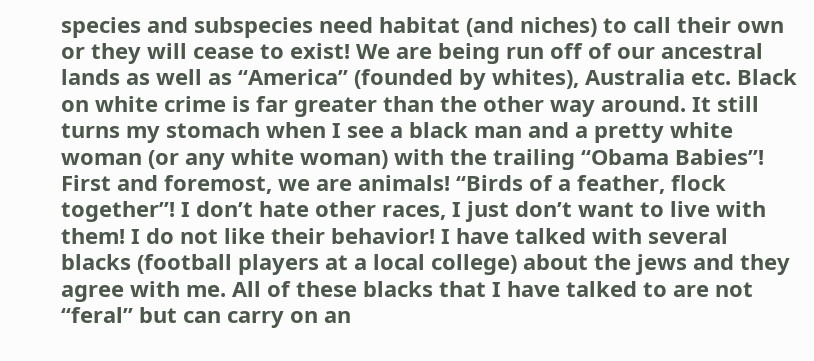species and subspecies need habitat (and niches) to call their own or they will cease to exist! We are being run off of our ancestral lands as well as “America” (founded by whites), Australia etc. Black on white crime is far greater than the other way around. It still turns my stomach when I see a black man and a pretty white woman (or any white woman) with the trailing “Obama Babies”! First and foremost, we are animals! “Birds of a feather, flock together”! I don’t hate other races, I just don’t want to live with them! I do not like their behavior! I have talked with several blacks (football players at a local college) about the jews and they agree with me. All of these blacks that I have talked to are not “feral” but can carry on an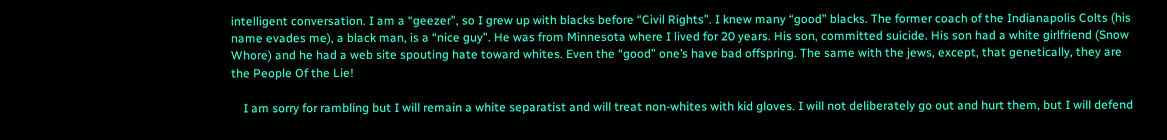intelligent conversation. I am a “geezer”, so I grew up with blacks before “Civil Rights”. I knew many “good” blacks. The former coach of the Indianapolis Colts (his name evades me), a black man, is a “nice guy”. He was from Minnesota where I lived for 20 years. His son, committed suicide. His son had a white girlfriend (Snow Whore) and he had a web site spouting hate toward whites. Even the “good” one’s have bad offspring. The same with the jews, except, that genetically, they are the People Of the Lie!

    I am sorry for rambling but I will remain a white separatist and will treat non-whites with kid gloves. I will not deliberately go out and hurt them, but I will defend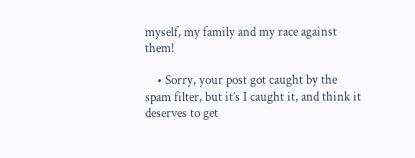myself, my family and my race against them!

    • Sorry, your post got caught by the spam filter, but it’s I caught it, and think it deserves to get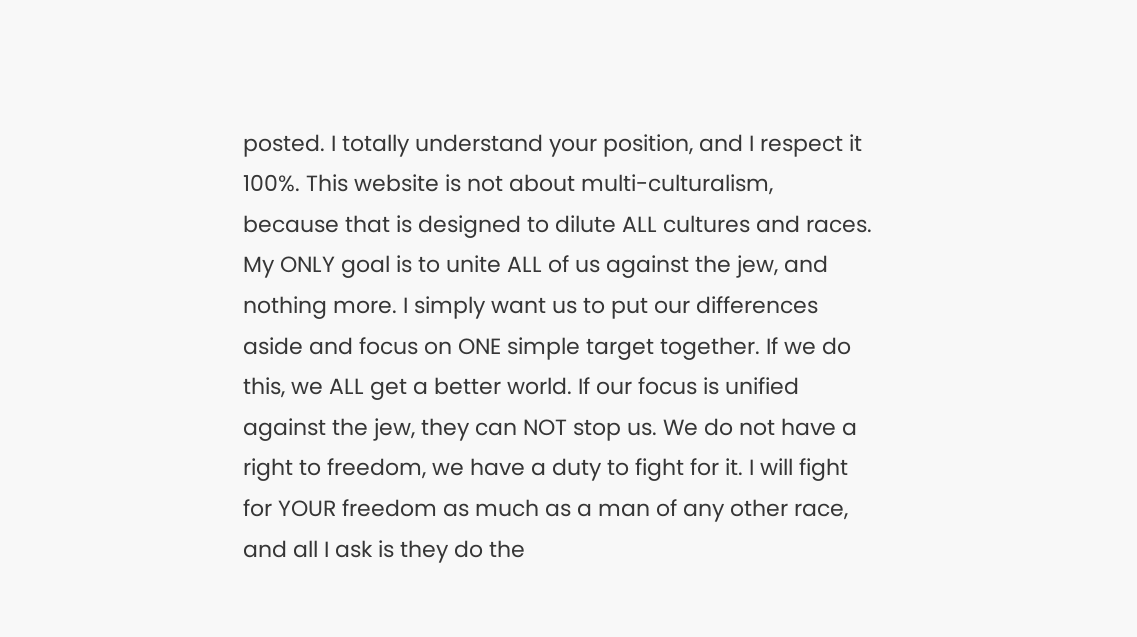posted. I totally understand your position, and I respect it 100%. This website is not about multi-culturalism, because that is designed to dilute ALL cultures and races. My ONLY goal is to unite ALL of us against the jew, and nothing more. I simply want us to put our differences aside and focus on ONE simple target together. If we do this, we ALL get a better world. If our focus is unified against the jew, they can NOT stop us. We do not have a right to freedom, we have a duty to fight for it. I will fight for YOUR freedom as much as a man of any other race, and all I ask is they do the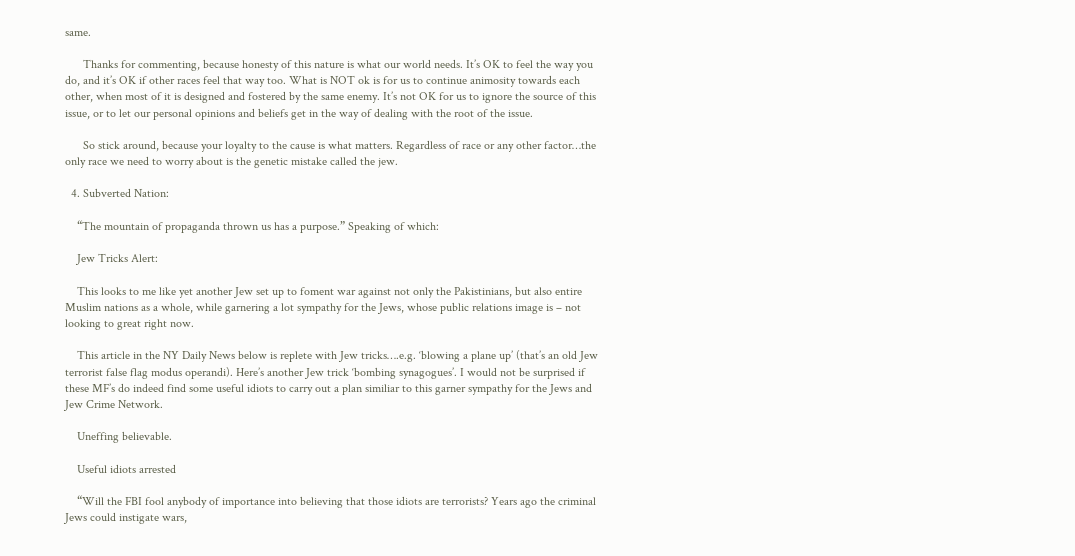same.

      Thanks for commenting, because honesty of this nature is what our world needs. It’s OK to feel the way you do, and it’s OK if other races feel that way too. What is NOT ok is for us to continue animosity towards each other, when most of it is designed and fostered by the same enemy. It’s not OK for us to ignore the source of this issue, or to let our personal opinions and beliefs get in the way of dealing with the root of the issue.

      So stick around, because your loyalty to the cause is what matters. Regardless of race or any other factor…the only race we need to worry about is the genetic mistake called the jew.

  4. Subverted Nation:

    “The mountain of propaganda thrown us has a purpose.” Speaking of which:

    Jew Tricks Alert:

    This looks to me like yet another Jew set up to foment war against not only the Pakistinians, but also entire Muslim nations as a whole, while garnering a lot sympathy for the Jews, whose public relations image is – not looking to great right now.

    This article in the NY Daily News below is replete with Jew tricks….e.g. ‘blowing a plane up’ (that’s an old Jew terrorist false flag modus operandi). Here’s another Jew trick ‘bombing synagogues’. I would not be surprised if these MF’s do indeed find some useful idiots to carry out a plan similiar to this garner sympathy for the Jews and Jew Crime Network.

    Uneffing believable.

    Useful idiots arrested

    “Will the FBI fool anybody of importance into believing that those idiots are terrorists? Years ago the criminal Jews could instigate wars,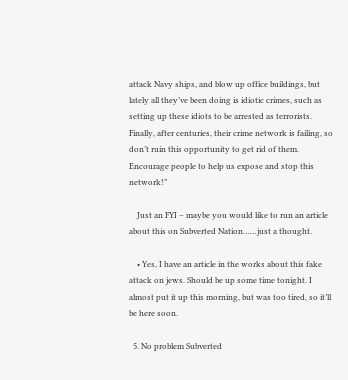attack Navy ships, and blow up office buildings, but lately all they’ve been doing is idiotic crimes, such as setting up these idiots to be arrested as terrorists. Finally, after centuries, their crime network is failing, so don’t ruin this opportunity to get rid of them. Encourage people to help us expose and stop this network!”

    Just an FYI – maybe you would like to run an article about this on Subverted Nation……just a thought.

    • Yes, I have an article in the works about this fake attack on jews. Should be up some time tonight. I almost put it up this morning, but was too tired, so it’ll be here soon.

  5. No problem Subverted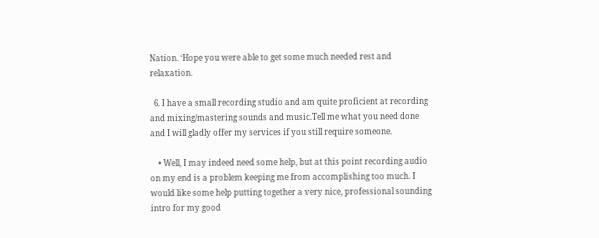Nation. ‘Hope you were able to get some much needed rest and relaxation.

  6. I have a small recording studio and am quite proficient at recording and mixing/mastering sounds and music.Tell me what you need done and I will gladly offer my services if you still require someone.

    • Well, I may indeed need some help, but at this point recording audio on my end is a problem keeping me from accomplishing too much. I would like some help putting together a very nice, professional sounding intro for my good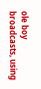ole boy broadcasts, using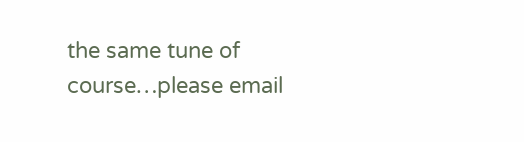the same tune of course…please email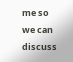me so we can discuss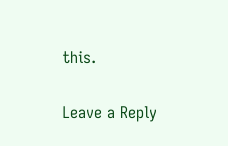this.

Leave a Reply